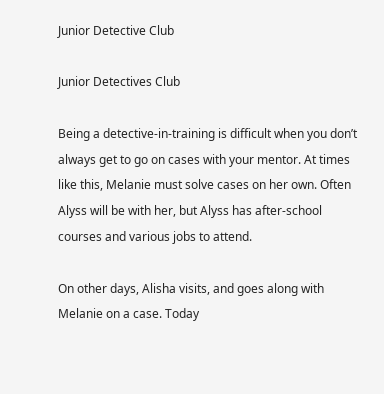Junior Detective Club

Junior Detectives Club

Being a detective-in-training is difficult when you don’t always get to go on cases with your mentor. At times like this, Melanie must solve cases on her own. Often Alyss will be with her, but Alyss has after-school courses and various jobs to attend.

On other days, Alisha visits, and goes along with Melanie on a case. Today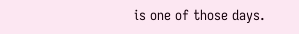is one of those days.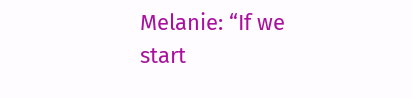Melanie: “If we start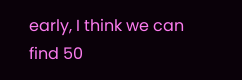early, I think we can find 50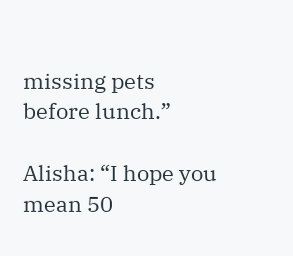missing pets before lunch.”

Alisha: “I hope you mean 50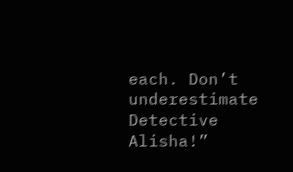each. Don’t underestimate Detective Alisha!”